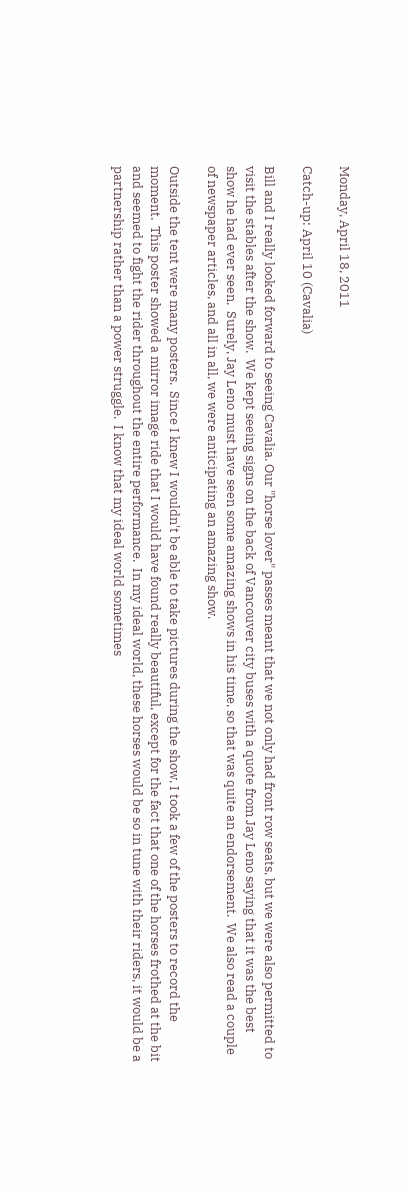Monday, April 18, 2011

Catch-up: April 10 (Cavalia)

Bill and I really looked forward to seeing Cavalia. Our "horse lover" passes meant that we not only had front row seats, but we were also permitted to visit the stables after the show.  We kept seeing signs on the back of Vancouver city buses with a quote from Jay Leno saying that it was the best show he had ever seen.  Surely, Jay Leno must have seen some amazing shows in his time, so that was quite an endorsement.  We also read a couple of newspaper articles, and all in all, we were anticipating an amazing show.

Outside the tent were many posters.  Since I knew I wouldn't be able to take pictures during the show, I took a few of the posters to record the moment.  This poster showed a mirror image ride that I would have found really beautiful, except for the fact that one of the horses frothed at the bit and seemed to fight the rider throughout the entire performance.  In my ideal world, these horses would be so in tune with their riders, it would be a partnership rather than a power struggle.  I know that my ideal world sometimes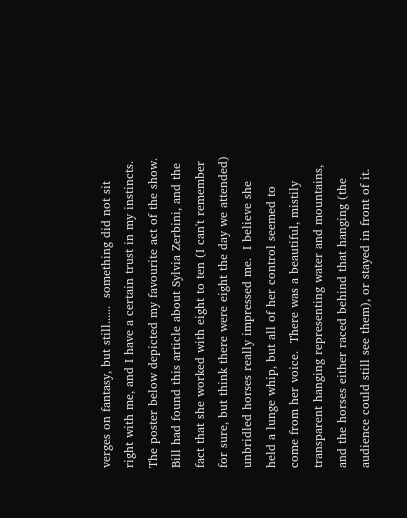verges on fantasy, but still......  something did not sit right with me, and I have a certain trust in my instincts.
The poster below depicted my favourite act of the show.  Bill had found this article about Sylvia Zerbini, and the fact that she worked with eight to ten (I can't remember for sure, but think there were eight the day we attended) unbridled horses really impressed me.  I believe she held a lunge whip, but all of her control seemed to come from her voice.  There was a beautiful, mistily transparent hanging representing water and mountains, and the horses either raced behind that hanging (the audience could still see them), or stayed in front of it.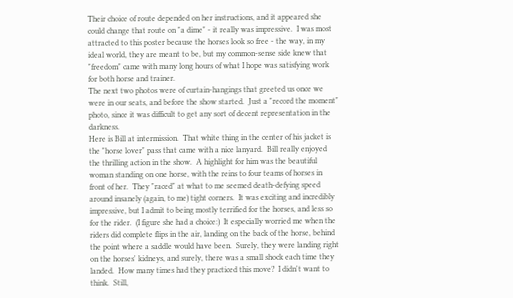Their choice of route depended on her instructions, and it appeared she could change that route on "a dime" - it really was impressive.  I was most attracted to this poster because the horses look so free - the way, in my ideal world, they are meant to be, but my common-sense side knew that "freedom" came with many long hours of what I hope was satisfying work for both horse and trainer.
The next two photos were of curtain-hangings that greeted us once we were in our seats, and before the show started.  Just a "record the moment" photo, since it was difficult to get any sort of decent representation in the darkness.
Here is Bill at intermission.  That white thing in the center of his jacket is the "horse lover" pass that came with a nice lanyard.  Bill really enjoyed the thrilling action in the show.  A highlight for him was the beautiful woman standing on one horse, with the reins to four teams of horses in front of her.  They "raced" at what to me seemed death-defying speed around insanely (again, to me) tight corners.  It was exciting and incredibly impressive, but I admit to being mostly terrified for the horses, and less so for the rider.  (I figure she had a choice:)  It especially worried me when the riders did complete flips in the air, landing on the back of the horse, behind the point where a saddle would have been.  Surely, they were landing right on the horses' kidneys, and surely, there was a small shock each time they landed.  How many times had they practiced this move?  I didn't want to think.  Still,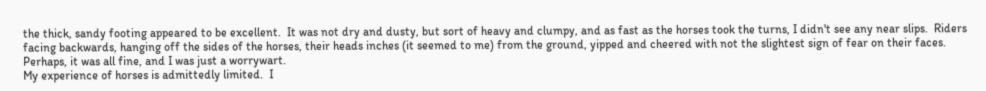the thick, sandy footing appeared to be excellent.  It was not dry and dusty, but sort of heavy and clumpy, and as fast as the horses took the turns, I didn't see any near slips.  Riders facing backwards, hanging off the sides of the horses, their heads inches (it seemed to me) from the ground, yipped and cheered with not the slightest sign of fear on their faces.  Perhaps, it was all fine, and I was just a worrywart.
My experience of horses is admittedly limited.  I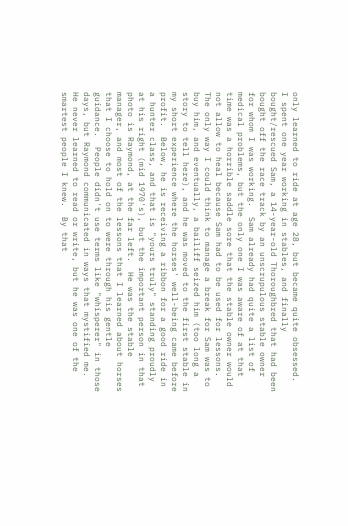only learned to ride at age 28, but became quite obsessed.  I spent one year working in stables, and finally bought/rescued Sam, a 14-year-old Thoroughbred that had been bought off the race track by an unscrupulous stable owner for whom I was working.  Sam already had quite a list of medical problems, but the only one I was aware of at that time was a horrible saddle sore that the stable owner would not allow to heal because Sam had to be used for lessons.  The only way I could think to manage a break for Sam was to buy him, and eventually, a bailiff seized him (too long a story to tell here), and he was moved to the first stable in my short experience where the horses' well-being came before profit.  Below, he is receiving a ribbon for a good ride in a hunter class, and that is "yours truly" standing proudly at his right (mid 1970's), but the important person in that photo is Raymond, at the far left.  He was the stable manager, and most of the lessons that I learned about horses that I choose to hold on to were through his gentle guidance.  People didn't use terms like "whisperer" in those days, but Raymond communicated in ways that mystified me.  He never learned to read or write, but he was one of the smartest people I knew.  By that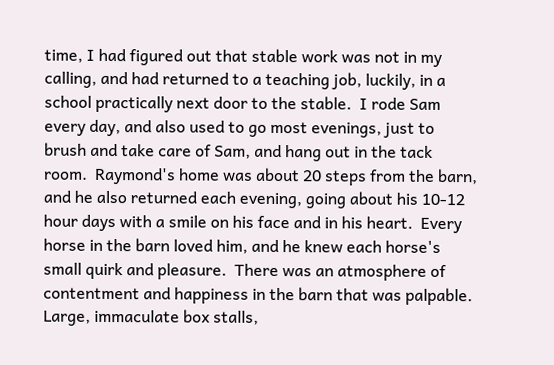time, I had figured out that stable work was not in my calling, and had returned to a teaching job, luckily, in a school practically next door to the stable.  I rode Sam every day, and also used to go most evenings, just to brush and take care of Sam, and hang out in the tack room.  Raymond's home was about 20 steps from the barn, and he also returned each evening, going about his 10-12 hour days with a smile on his face and in his heart.  Every horse in the barn loved him, and he knew each horse's small quirk and pleasure.  There was an atmosphere of contentment and happiness in the barn that was palpable.  Large, immaculate box stalls,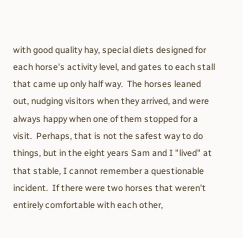with good quality hay, special diets designed for each horse's activity level, and gates to each stall that came up only half way.  The horses leaned out, nudging visitors when they arrived, and were always happy when one of them stopped for a visit.  Perhaps, that is not the safest way to do things, but in the eight years Sam and I "lived" at that stable, I cannot remember a questionable incident.  If there were two horses that weren't entirely comfortable with each other,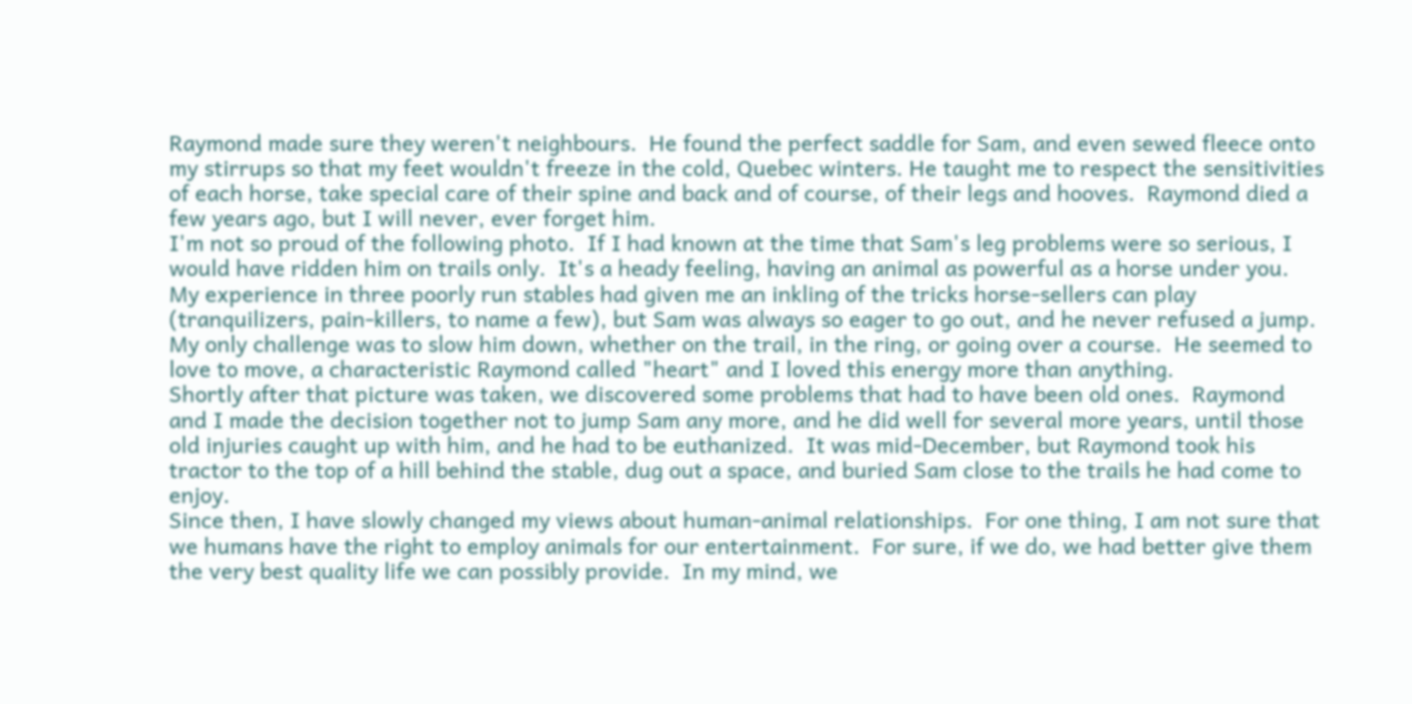Raymond made sure they weren't neighbours.  He found the perfect saddle for Sam, and even sewed fleece onto my stirrups so that my feet wouldn't freeze in the cold, Quebec winters. He taught me to respect the sensitivities of each horse, take special care of their spine and back and of course, of their legs and hooves.  Raymond died a few years ago, but I will never, ever forget him.
I'm not so proud of the following photo.  If I had known at the time that Sam's leg problems were so serious, I would have ridden him on trails only.  It's a heady feeling, having an animal as powerful as a horse under you.  My experience in three poorly run stables had given me an inkling of the tricks horse-sellers can play (tranquilizers, pain-killers, to name a few), but Sam was always so eager to go out, and he never refused a jump.  My only challenge was to slow him down, whether on the trail, in the ring, or going over a course.  He seemed to love to move, a characteristic Raymond called "heart" and I loved this energy more than anything.
Shortly after that picture was taken, we discovered some problems that had to have been old ones.  Raymond and I made the decision together not to jump Sam any more, and he did well for several more years, until those old injuries caught up with him, and he had to be euthanized.  It was mid-December, but Raymond took his tractor to the top of a hill behind the stable, dug out a space, and buried Sam close to the trails he had come to enjoy.
Since then, I have slowly changed my views about human-animal relationships.  For one thing, I am not sure that we humans have the right to employ animals for our entertainment.  For sure, if we do, we had better give them the very best quality life we can possibly provide.  In my mind, we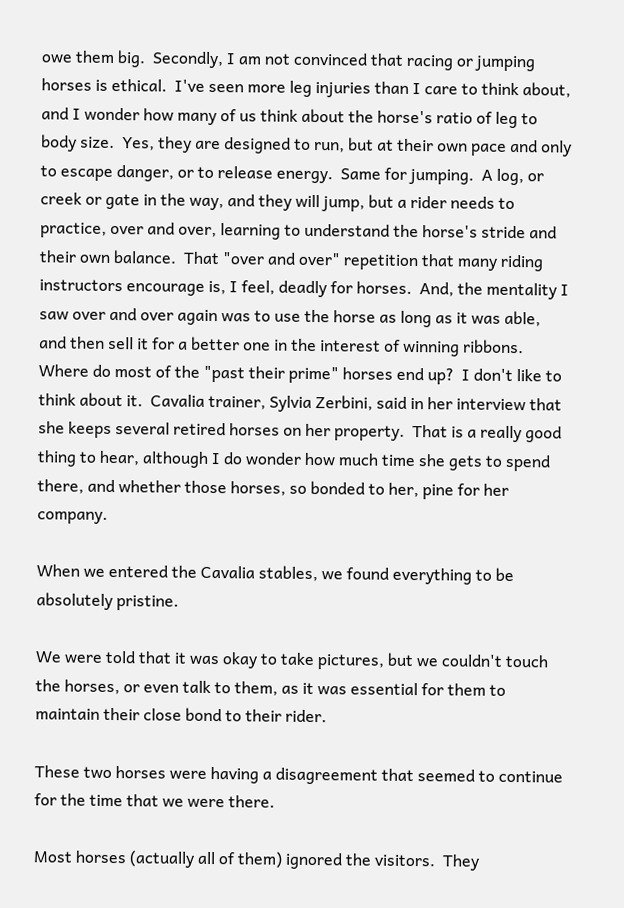owe them big.  Secondly, I am not convinced that racing or jumping horses is ethical.  I've seen more leg injuries than I care to think about, and I wonder how many of us think about the horse's ratio of leg to body size.  Yes, they are designed to run, but at their own pace and only to escape danger, or to release energy.  Same for jumping.  A log, or creek or gate in the way, and they will jump, but a rider needs to practice, over and over, learning to understand the horse's stride and their own balance.  That "over and over" repetition that many riding instructors encourage is, I feel, deadly for horses.  And, the mentality I saw over and over again was to use the horse as long as it was able, and then sell it for a better one in the interest of winning ribbons.  Where do most of the "past their prime" horses end up?  I don't like to think about it.  Cavalia trainer, Sylvia Zerbini, said in her interview that she keeps several retired horses on her property.  That is a really good thing to hear, although I do wonder how much time she gets to spend there, and whether those horses, so bonded to her, pine for her company.

When we entered the Cavalia stables, we found everything to be absolutely pristine.

We were told that it was okay to take pictures, but we couldn't touch the horses, or even talk to them, as it was essential for them to maintain their close bond to their rider.

These two horses were having a disagreement that seemed to continue for the time that we were there.

Most horses (actually all of them) ignored the visitors.  They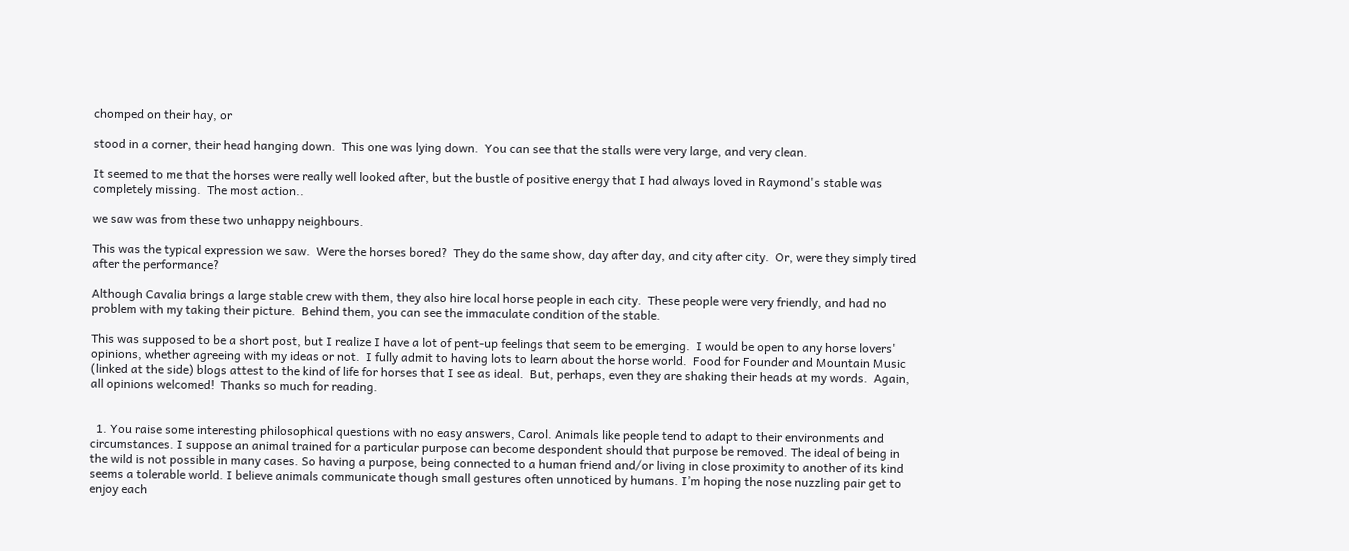chomped on their hay, or

stood in a corner, their head hanging down.  This one was lying down.  You can see that the stalls were very large, and very clean.

It seemed to me that the horses were really well looked after, but the bustle of positive energy that I had always loved in Raymond's stable was completely missing.  The most action..

we saw was from these two unhappy neighbours.

This was the typical expression we saw.  Were the horses bored?  They do the same show, day after day, and city after city.  Or, were they simply tired after the performance?

Although Cavalia brings a large stable crew with them, they also hire local horse people in each city.  These people were very friendly, and had no problem with my taking their picture.  Behind them, you can see the immaculate condition of the stable.

This was supposed to be a short post, but I realize I have a lot of pent-up feelings that seem to be emerging.  I would be open to any horse lovers' opinions, whether agreeing with my ideas or not.  I fully admit to having lots to learn about the horse world.  Food for Founder and Mountain Music (linked at the side) blogs attest to the kind of life for horses that I see as ideal.  But, perhaps, even they are shaking their heads at my words.  Again, all opinions welcomed!  Thanks so much for reading.


  1. You raise some interesting philosophical questions with no easy answers, Carol. Animals like people tend to adapt to their environments and circumstances. I suppose an animal trained for a particular purpose can become despondent should that purpose be removed. The ideal of being in the wild is not possible in many cases. So having a purpose, being connected to a human friend and/or living in close proximity to another of its kind seems a tolerable world. I believe animals communicate though small gestures often unnoticed by humans. I’m hoping the nose nuzzling pair get to enjoy each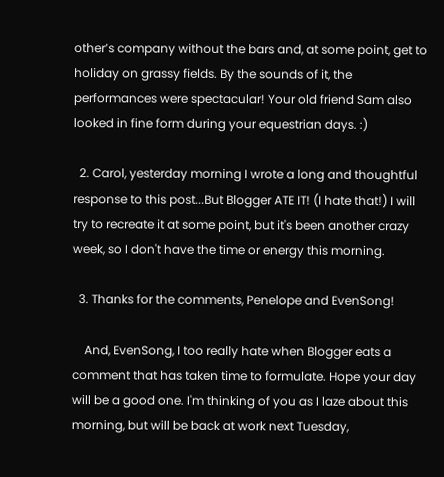other’s company without the bars and, at some point, get to holiday on grassy fields. By the sounds of it, the performances were spectacular! Your old friend Sam also looked in fine form during your equestrian days. :)

  2. Carol, yesterday morning I wrote a long and thoughtful response to this post...But Blogger ATE IT! (I hate that!) I will try to recreate it at some point, but it's been another crazy week, so I don't have the time or energy this morning.

  3. Thanks for the comments, Penelope and EvenSong!

    And, EvenSong, I too really hate when Blogger eats a comment that has taken time to formulate. Hope your day will be a good one. I'm thinking of you as I laze about this morning, but will be back at work next Tuesday,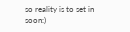so reality is to set in soon:)